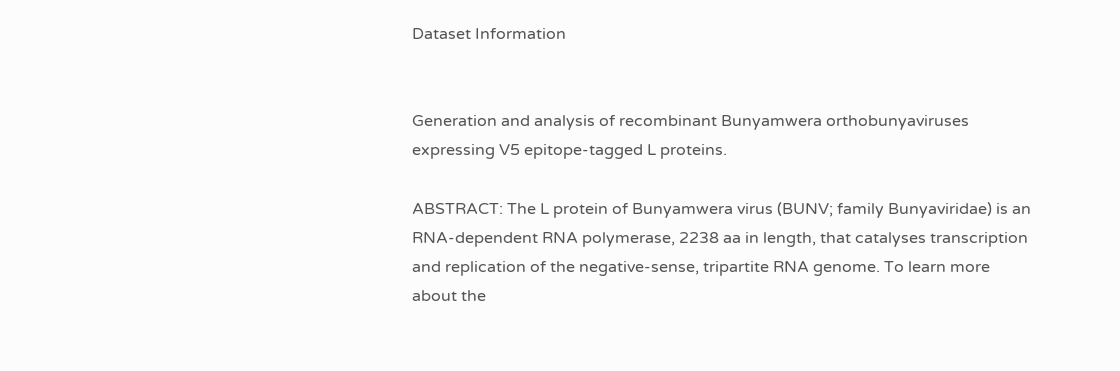Dataset Information


Generation and analysis of recombinant Bunyamwera orthobunyaviruses expressing V5 epitope-tagged L proteins.

ABSTRACT: The L protein of Bunyamwera virus (BUNV; family Bunyaviridae) is an RNA-dependent RNA polymerase, 2238 aa in length, that catalyses transcription and replication of the negative-sense, tripartite RNA genome. To learn more about the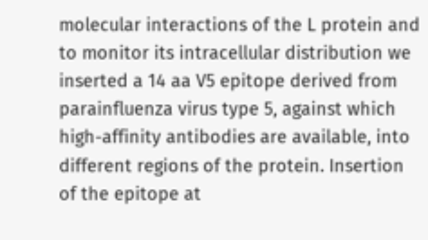molecular interactions of the L protein and to monitor its intracellular distribution we inserted a 14 aa V5 epitope derived from parainfluenza virus type 5, against which high-affinity antibodies are available, into different regions of the protein. Insertion of the epitope at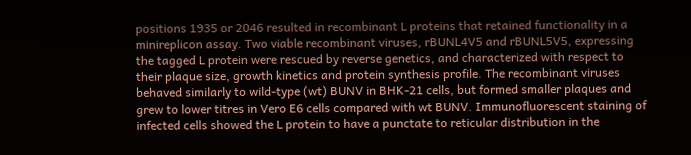positions 1935 or 2046 resulted in recombinant L proteins that retained functionality in a minireplicon assay. Two viable recombinant viruses, rBUNL4V5 and rBUNL5V5, expressing the tagged L protein were rescued by reverse genetics, and characterized with respect to their plaque size, growth kinetics and protein synthesis profile. The recombinant viruses behaved similarly to wild-type (wt) BUNV in BHK-21 cells, but formed smaller plaques and grew to lower titres in Vero E6 cells compared with wt BUNV. Immunofluorescent staining of infected cells showed the L protein to have a punctate to reticular distribution in the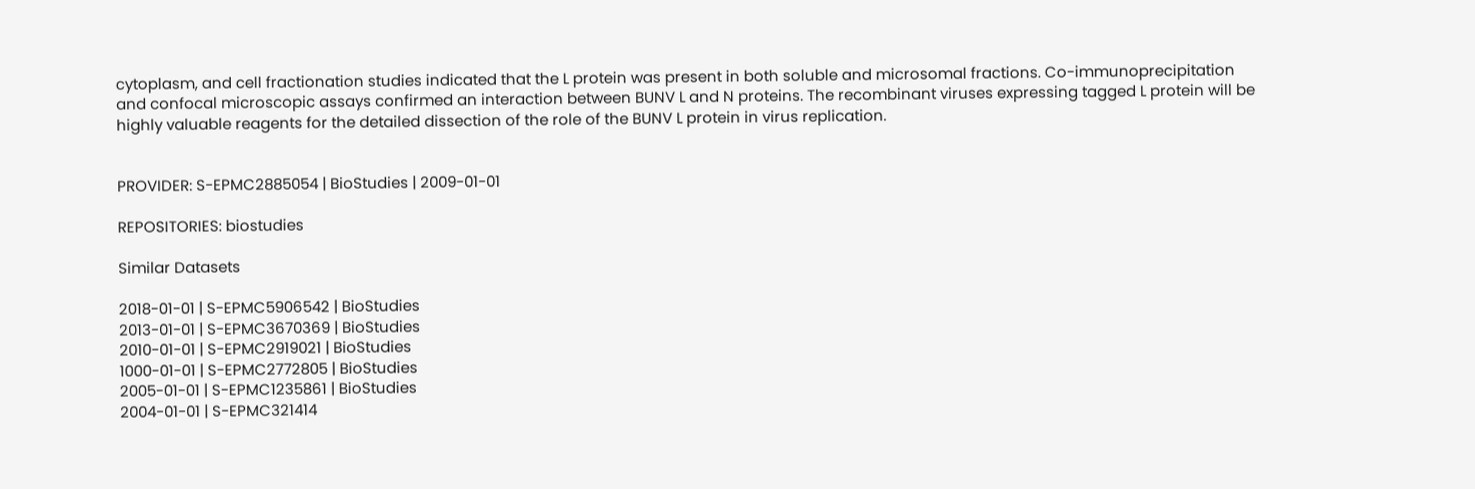cytoplasm, and cell fractionation studies indicated that the L protein was present in both soluble and microsomal fractions. Co-immunoprecipitation and confocal microscopic assays confirmed an interaction between BUNV L and N proteins. The recombinant viruses expressing tagged L protein will be highly valuable reagents for the detailed dissection of the role of the BUNV L protein in virus replication.


PROVIDER: S-EPMC2885054 | BioStudies | 2009-01-01

REPOSITORIES: biostudies

Similar Datasets

2018-01-01 | S-EPMC5906542 | BioStudies
2013-01-01 | S-EPMC3670369 | BioStudies
2010-01-01 | S-EPMC2919021 | BioStudies
1000-01-01 | S-EPMC2772805 | BioStudies
2005-01-01 | S-EPMC1235861 | BioStudies
2004-01-01 | S-EPMC321414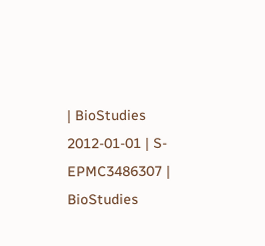| BioStudies
2012-01-01 | S-EPMC3486307 | BioStudies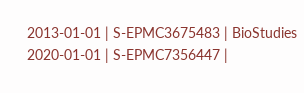2013-01-01 | S-EPMC3675483 | BioStudies
2020-01-01 | S-EPMC7356447 |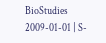BioStudies
2009-01-01 | S-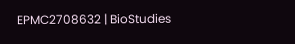EPMC2708632 | BioStudies